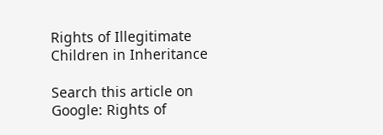Rights of Illegitimate Children in Inheritance

Search this article on Google: Rights of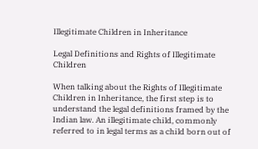Illegitimate Children in Inheritance

Legal Definitions and Rights of Illegitimate Children

When talking about the Rights of Illegitimate Children in Inheritance, the first step is to understand the legal definitions framed by the Indian law. An illegitimate child, commonly referred to in legal terms as a child born out of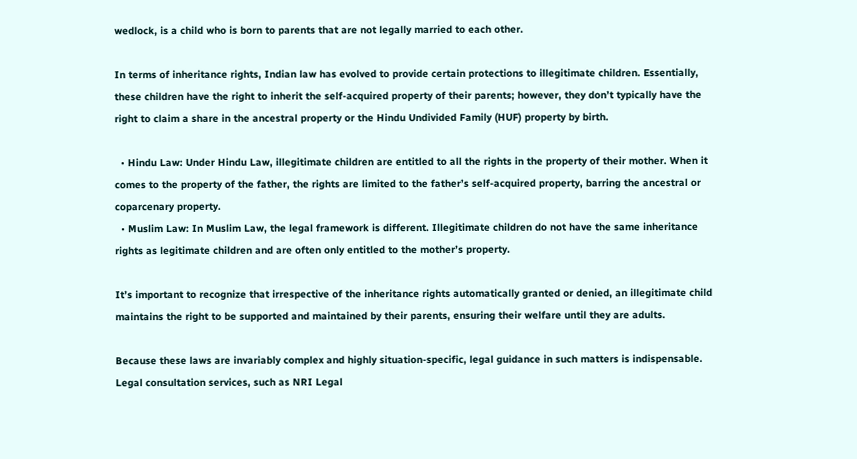wedlock, is a child who is born to parents that are not legally married to each other.

In terms of inheritance rights, Indian law has evolved to provide certain protections to illegitimate children. Essentially, these children have the right to inherit the self-acquired property of their parents; however, they don’t typically have the right to claim a share in the ancestral property or the Hindu Undivided Family (HUF) property by birth.

  • Hindu Law: Under Hindu Law, illegitimate children are entitled to all the rights in the property of their mother. When it comes to the property of the father, the rights are limited to the father’s self-acquired property, barring the ancestral or coparcenary property.
  • Muslim Law: In Muslim Law, the legal framework is different. Illegitimate children do not have the same inheritance rights as legitimate children and are often only entitled to the mother’s property.

It’s important to recognize that irrespective of the inheritance rights automatically granted or denied, an illegitimate child maintains the right to be supported and maintained by their parents, ensuring their welfare until they are adults.

Because these laws are invariably complex and highly situation-specific, legal guidance in such matters is indispensable. Legal consultation services, such as NRI Legal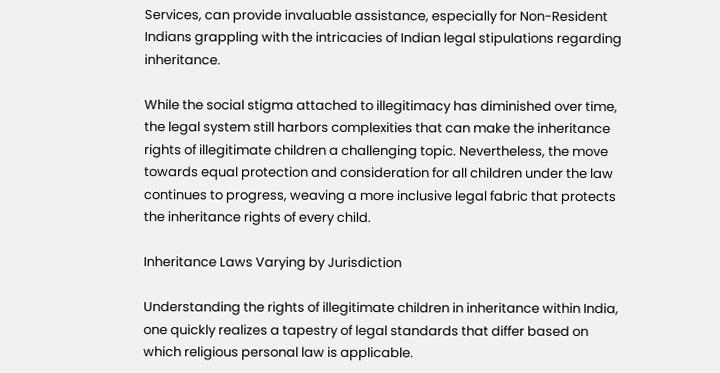Services, can provide invaluable assistance, especially for Non-Resident Indians grappling with the intricacies of Indian legal stipulations regarding inheritance.

While the social stigma attached to illegitimacy has diminished over time, the legal system still harbors complexities that can make the inheritance rights of illegitimate children a challenging topic. Nevertheless, the move towards equal protection and consideration for all children under the law continues to progress, weaving a more inclusive legal fabric that protects the inheritance rights of every child.

Inheritance Laws Varying by Jurisdiction

Understanding the rights of illegitimate children in inheritance within India, one quickly realizes a tapestry of legal standards that differ based on which religious personal law is applicable.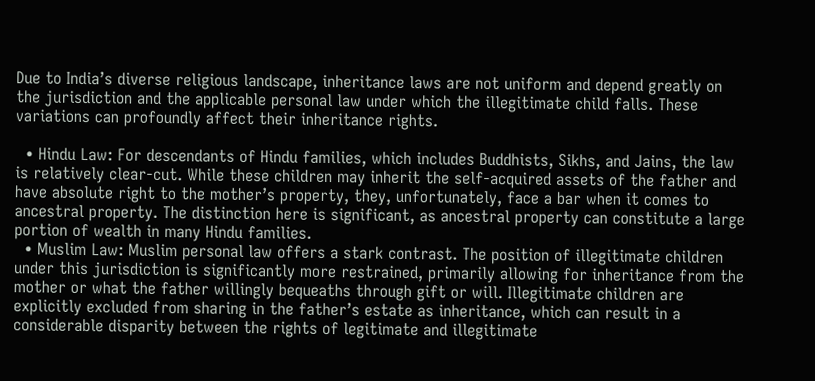Due to India’s diverse religious landscape, inheritance laws are not uniform and depend greatly on the jurisdiction and the applicable personal law under which the illegitimate child falls. These variations can profoundly affect their inheritance rights.

  • Hindu Law: For descendants of Hindu families, which includes Buddhists, Sikhs, and Jains, the law is relatively clear-cut. While these children may inherit the self-acquired assets of the father and have absolute right to the mother’s property, they, unfortunately, face a bar when it comes to ancestral property. The distinction here is significant, as ancestral property can constitute a large portion of wealth in many Hindu families.
  • Muslim Law: Muslim personal law offers a stark contrast. The position of illegitimate children under this jurisdiction is significantly more restrained, primarily allowing for inheritance from the mother or what the father willingly bequeaths through gift or will. Illegitimate children are explicitly excluded from sharing in the father’s estate as inheritance, which can result in a considerable disparity between the rights of legitimate and illegitimate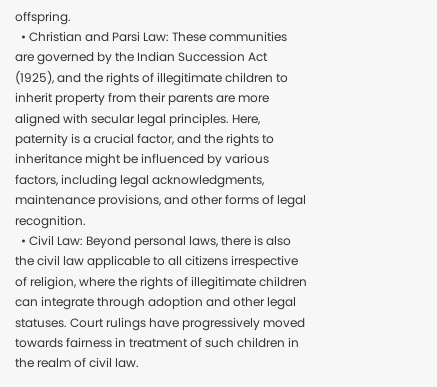offspring.
  • Christian and Parsi Law: These communities are governed by the Indian Succession Act (1925), and the rights of illegitimate children to inherit property from their parents are more aligned with secular legal principles. Here, paternity is a crucial factor, and the rights to inheritance might be influenced by various factors, including legal acknowledgments, maintenance provisions, and other forms of legal recognition.
  • Civil Law: Beyond personal laws, there is also the civil law applicable to all citizens irrespective of religion, where the rights of illegitimate children can integrate through adoption and other legal statuses. Court rulings have progressively moved towards fairness in treatment of such children in the realm of civil law.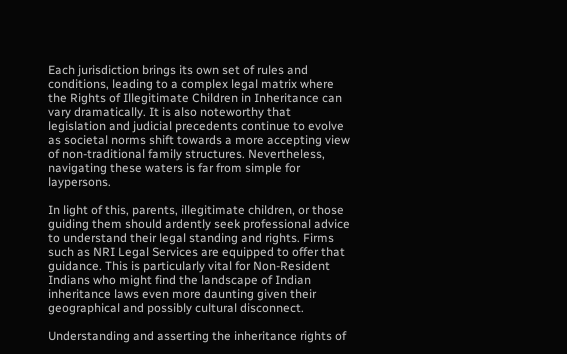Each jurisdiction brings its own set of rules and conditions, leading to a complex legal matrix where the Rights of Illegitimate Children in Inheritance can vary dramatically. It is also noteworthy that legislation and judicial precedents continue to evolve as societal norms shift towards a more accepting view of non-traditional family structures. Nevertheless, navigating these waters is far from simple for laypersons.

In light of this, parents, illegitimate children, or those guiding them should ardently seek professional advice to understand their legal standing and rights. Firms such as NRI Legal Services are equipped to offer that guidance. This is particularly vital for Non-Resident Indians who might find the landscape of Indian inheritance laws even more daunting given their geographical and possibly cultural disconnect.

Understanding and asserting the inheritance rights of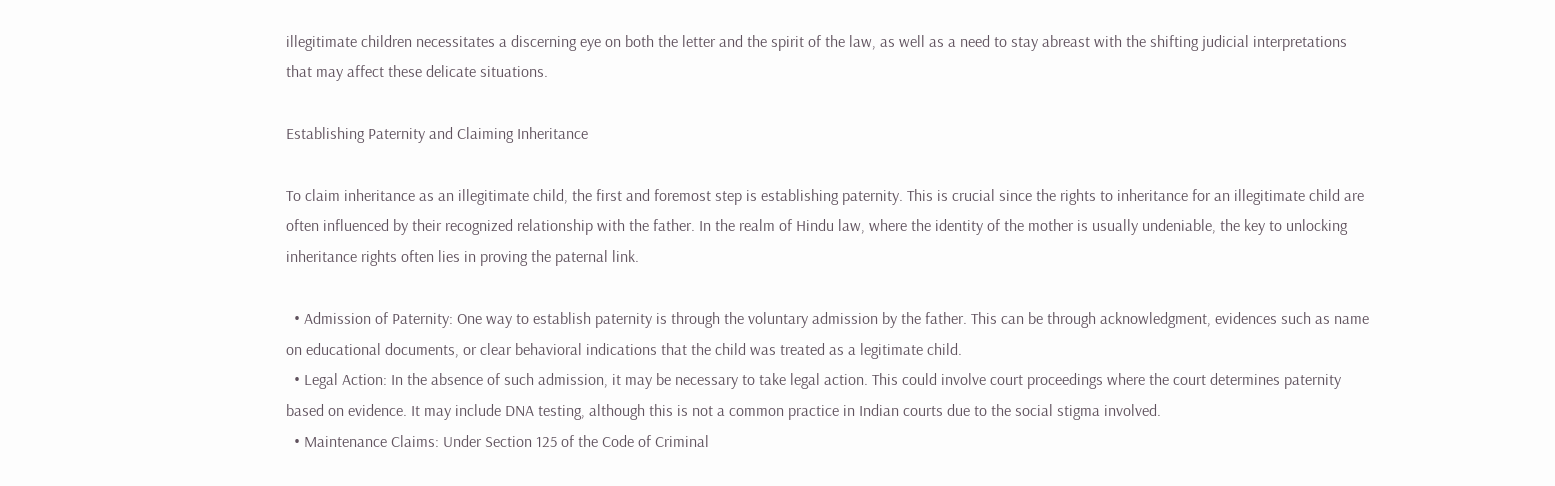illegitimate children necessitates a discerning eye on both the letter and the spirit of the law, as well as a need to stay abreast with the shifting judicial interpretations that may affect these delicate situations.

Establishing Paternity and Claiming Inheritance

To claim inheritance as an illegitimate child, the first and foremost step is establishing paternity. This is crucial since the rights to inheritance for an illegitimate child are often influenced by their recognized relationship with the father. In the realm of Hindu law, where the identity of the mother is usually undeniable, the key to unlocking inheritance rights often lies in proving the paternal link.

  • Admission of Paternity: One way to establish paternity is through the voluntary admission by the father. This can be through acknowledgment, evidences such as name on educational documents, or clear behavioral indications that the child was treated as a legitimate child.
  • Legal Action: In the absence of such admission, it may be necessary to take legal action. This could involve court proceedings where the court determines paternity based on evidence. It may include DNA testing, although this is not a common practice in Indian courts due to the social stigma involved.
  • Maintenance Claims: Under Section 125 of the Code of Criminal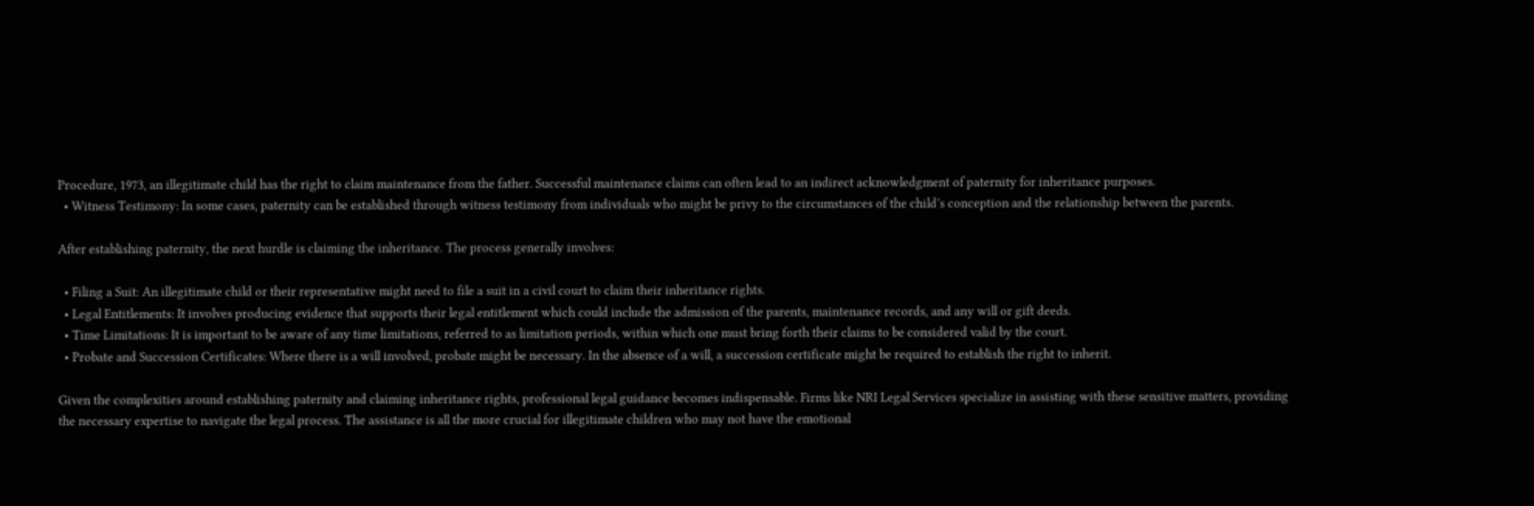Procedure, 1973, an illegitimate child has the right to claim maintenance from the father. Successful maintenance claims can often lead to an indirect acknowledgment of paternity for inheritance purposes.
  • Witness Testimony: In some cases, paternity can be established through witness testimony from individuals who might be privy to the circumstances of the child’s conception and the relationship between the parents.

After establishing paternity, the next hurdle is claiming the inheritance. The process generally involves:

  • Filing a Suit: An illegitimate child or their representative might need to file a suit in a civil court to claim their inheritance rights.
  • Legal Entitlements: It involves producing evidence that supports their legal entitlement which could include the admission of the parents, maintenance records, and any will or gift deeds.
  • Time Limitations: It is important to be aware of any time limitations, referred to as limitation periods, within which one must bring forth their claims to be considered valid by the court.
  • Probate and Succession Certificates: Where there is a will involved, probate might be necessary. In the absence of a will, a succession certificate might be required to establish the right to inherit.

Given the complexities around establishing paternity and claiming inheritance rights, professional legal guidance becomes indispensable. Firms like NRI Legal Services specialize in assisting with these sensitive matters, providing the necessary expertise to navigate the legal process. The assistance is all the more crucial for illegitimate children who may not have the emotional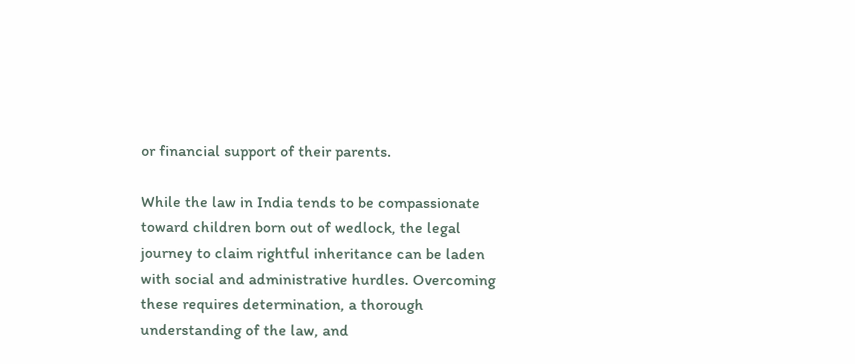or financial support of their parents.

While the law in India tends to be compassionate toward children born out of wedlock, the legal journey to claim rightful inheritance can be laden with social and administrative hurdles. Overcoming these requires determination, a thorough understanding of the law, and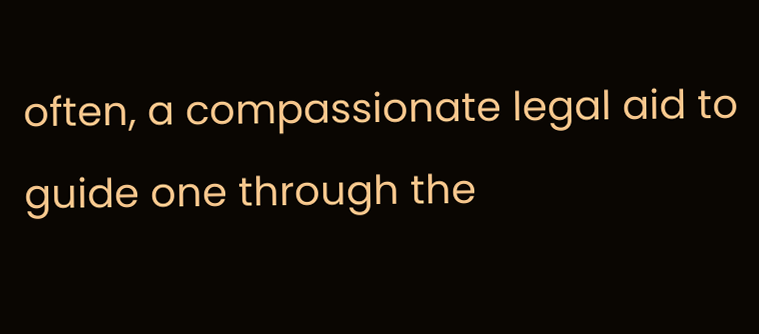often, a compassionate legal aid to guide one through the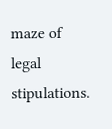maze of legal stipulations.